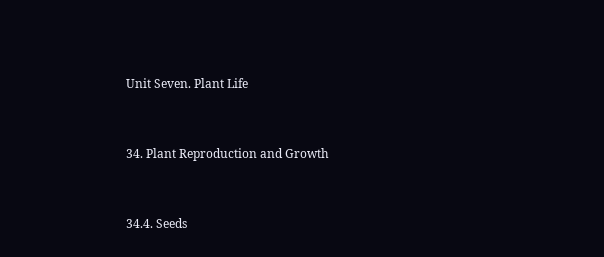Unit Seven. Plant Life


34. Plant Reproduction and Growth


34.4. Seeds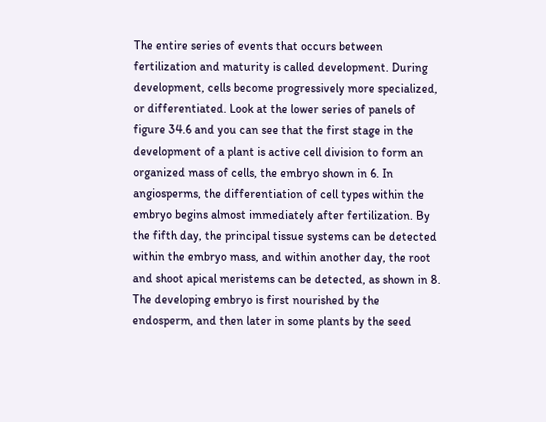The entire series of events that occurs between fertilization and maturity is called development. During development, cells become progressively more specialized, or differentiated. Look at the lower series of panels of figure 34.6 and you can see that the first stage in the development of a plant is active cell division to form an organized mass of cells, the embryo shown in 6. In angiosperms, the differentiation of cell types within the embryo begins almost immediately after fertilization. By the fifth day, the principal tissue systems can be detected within the embryo mass, and within another day, the root and shoot apical meristems can be detected, as shown in 8. The developing embryo is first nourished by the endosperm, and then later in some plants by the seed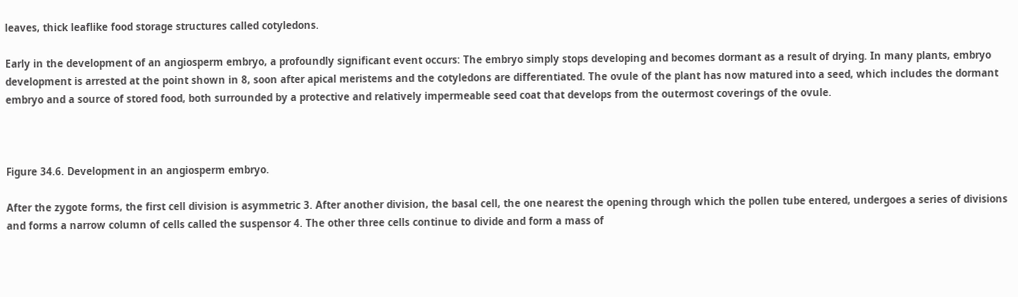leaves, thick leaflike food storage structures called cotyledons.

Early in the development of an angiosperm embryo, a profoundly significant event occurs: The embryo simply stops developing and becomes dormant as a result of drying. In many plants, embryo development is arrested at the point shown in 8, soon after apical meristems and the cotyledons are differentiated. The ovule of the plant has now matured into a seed, which includes the dormant embryo and a source of stored food, both surrounded by a protective and relatively impermeable seed coat that develops from the outermost coverings of the ovule.



Figure 34.6. Development in an angiosperm embryo.

After the zygote forms, the first cell division is asymmetric 3. After another division, the basal cell, the one nearest the opening through which the pollen tube entered, undergoes a series of divisions and forms a narrow column of cells called the suspensor 4. The other three cells continue to divide and form a mass of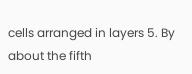cells arranged in layers 5. By about the fifth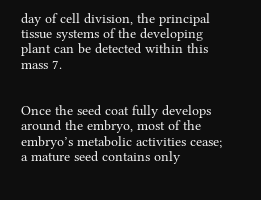day of cell division, the principal tissue systems of the developing plant can be detected within this mass 7.


Once the seed coat fully develops around the embryo, most of the embryo’s metabolic activities cease; a mature seed contains only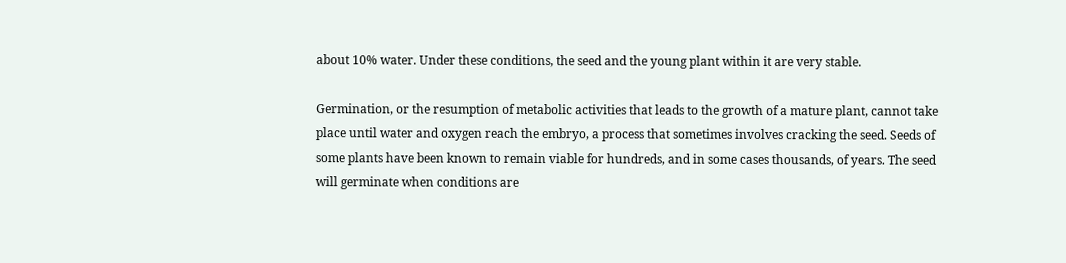about 10% water. Under these conditions, the seed and the young plant within it are very stable.

Germination, or the resumption of metabolic activities that leads to the growth of a mature plant, cannot take place until water and oxygen reach the embryo, a process that sometimes involves cracking the seed. Seeds of some plants have been known to remain viable for hundreds, and in some cases thousands, of years. The seed will germinate when conditions are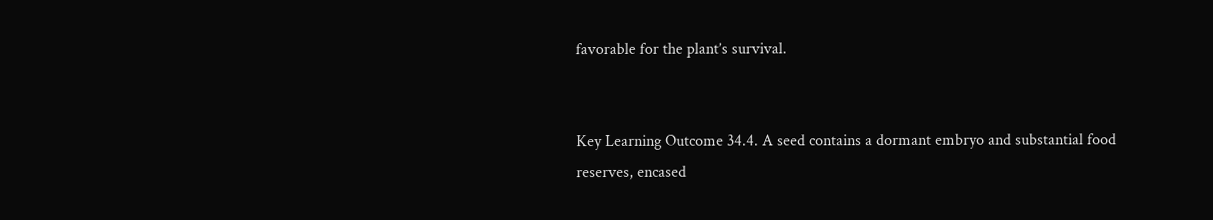favorable for the plant’s survival.


Key Learning Outcome 34.4. A seed contains a dormant embryo and substantial food reserves, encased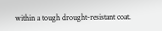within a tough drought-resistant coat.